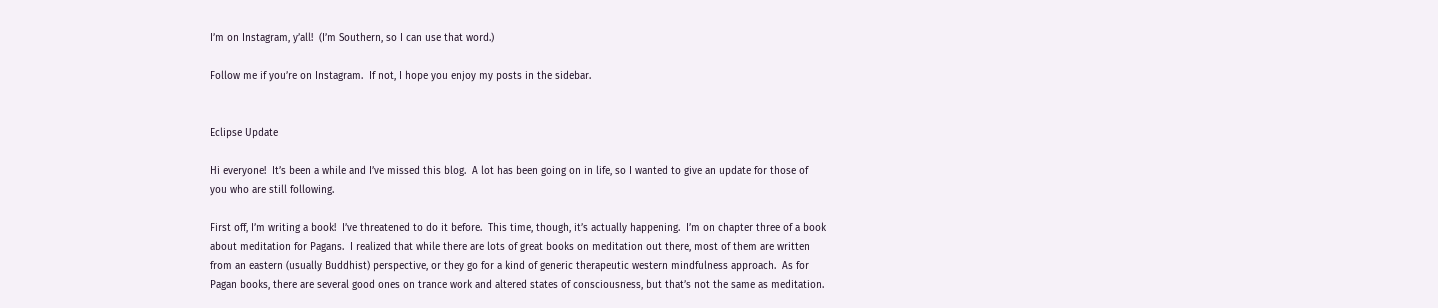I’m on Instagram, y’all!  (I’m Southern, so I can use that word.)

Follow me if you’re on Instagram.  If not, I hope you enjoy my posts in the sidebar.


Eclipse Update

Hi everyone!  It’s been a while and I’ve missed this blog.  A lot has been going on in life, so I wanted to give an update for those of you who are still following.

First off, I’m writing a book!  I’ve threatened to do it before.  This time, though, it’s actually happening.  I’m on chapter three of a book about meditation for Pagans.  I realized that while there are lots of great books on meditation out there, most of them are written from an eastern (usually Buddhist) perspective, or they go for a kind of generic therapeutic western mindfulness approach.  As for Pagan books, there are several good ones on trance work and altered states of consciousness, but that’s not the same as meditation.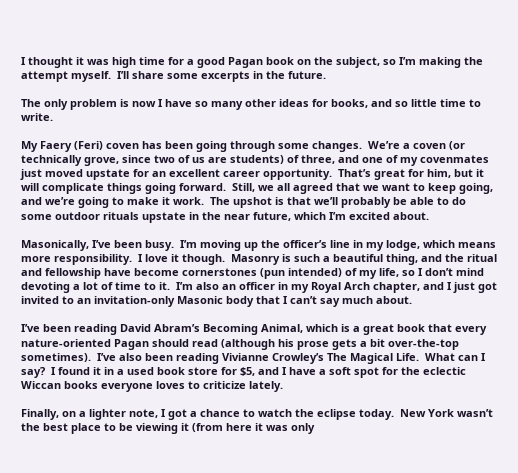I thought it was high time for a good Pagan book on the subject, so I’m making the attempt myself.  I’ll share some excerpts in the future.

The only problem is now I have so many other ideas for books, and so little time to write.

My Faery (Feri) coven has been going through some changes.  We’re a coven (or technically grove, since two of us are students) of three, and one of my covenmates just moved upstate for an excellent career opportunity.  That’s great for him, but it will complicate things going forward.  Still, we all agreed that we want to keep going, and we’re going to make it work.  The upshot is that we’ll probably be able to do some outdoor rituals upstate in the near future, which I’m excited about.

Masonically, I’ve been busy.  I’m moving up the officer’s line in my lodge, which means more responsibility.  I love it though.  Masonry is such a beautiful thing, and the ritual and fellowship have become cornerstones (pun intended) of my life, so I don’t mind devoting a lot of time to it.  I’m also an officer in my Royal Arch chapter, and I just got invited to an invitation-only Masonic body that I can’t say much about.

I’ve been reading David Abram’s Becoming Animal, which is a great book that every nature-oriented Pagan should read (although his prose gets a bit over-the-top sometimes).  I’ve also been reading Vivianne Crowley’s The Magical Life.  What can I say?  I found it in a used book store for $5, and I have a soft spot for the eclectic Wiccan books everyone loves to criticize lately.

Finally, on a lighter note, I got a chance to watch the eclipse today.  New York wasn’t the best place to be viewing it (from here it was only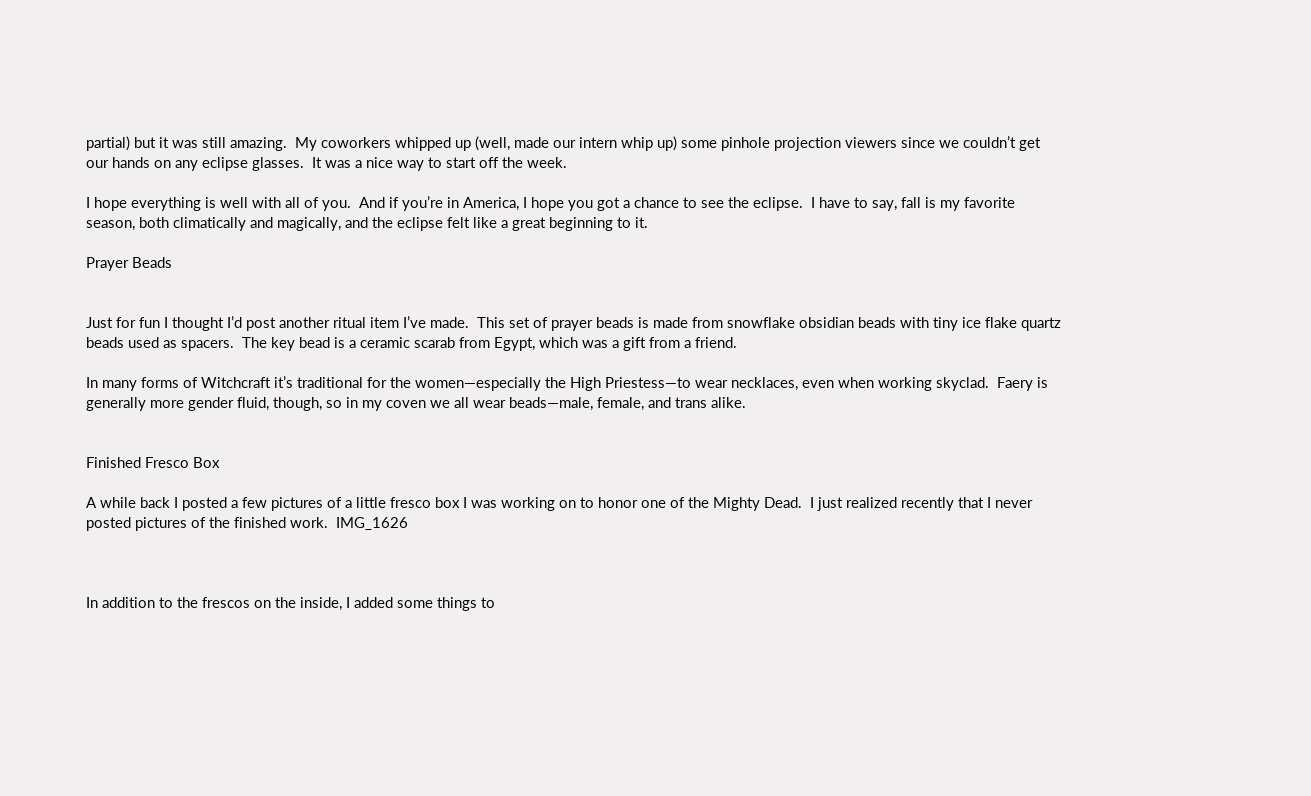partial) but it was still amazing.  My coworkers whipped up (well, made our intern whip up) some pinhole projection viewers since we couldn’t get our hands on any eclipse glasses.  It was a nice way to start off the week.

I hope everything is well with all of you.  And if you’re in America, I hope you got a chance to see the eclipse.  I have to say, fall is my favorite season, both climatically and magically, and the eclipse felt like a great beginning to it.

Prayer Beads


Just for fun I thought I’d post another ritual item I’ve made.  This set of prayer beads is made from snowflake obsidian beads with tiny ice flake quartz beads used as spacers.  The key bead is a ceramic scarab from Egypt, which was a gift from a friend.

In many forms of Witchcraft it’s traditional for the women—especially the High Priestess—to wear necklaces, even when working skyclad.  Faery is generally more gender fluid, though, so in my coven we all wear beads—male, female, and trans alike.


Finished Fresco Box

A while back I posted a few pictures of a little fresco box I was working on to honor one of the Mighty Dead.  I just realized recently that I never posted pictures of the finished work.  IMG_1626



In addition to the frescos on the inside, I added some things to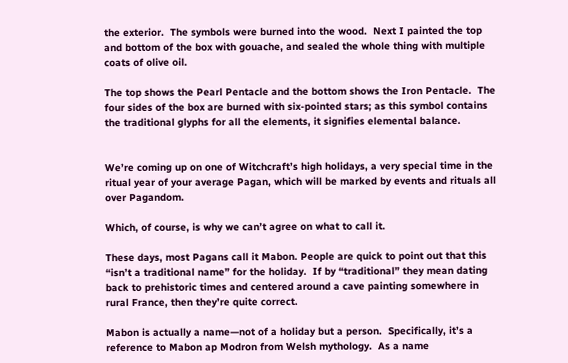the exterior.  The symbols were burned into the wood.  Next I painted the top and bottom of the box with gouache, and sealed the whole thing with multiple coats of olive oil.

The top shows the Pearl Pentacle and the bottom shows the Iron Pentacle.  The four sides of the box are burned with six-pointed stars; as this symbol contains the traditional glyphs for all the elements, it signifies elemental balance.


We’re coming up on one of Witchcraft’s high holidays, a very special time in the ritual year of your average Pagan, which will be marked by events and rituals all over Pagandom.

Which, of course, is why we can’t agree on what to call it.

These days, most Pagans call it Mabon. People are quick to point out that this “isn’t a traditional name” for the holiday.  If by “traditional” they mean dating back to prehistoric times and centered around a cave painting somewhere in rural France, then they’re quite correct.

Mabon is actually a name—not of a holiday but a person.  Specifically, it’s a reference to Mabon ap Modron from Welsh mythology.  As a name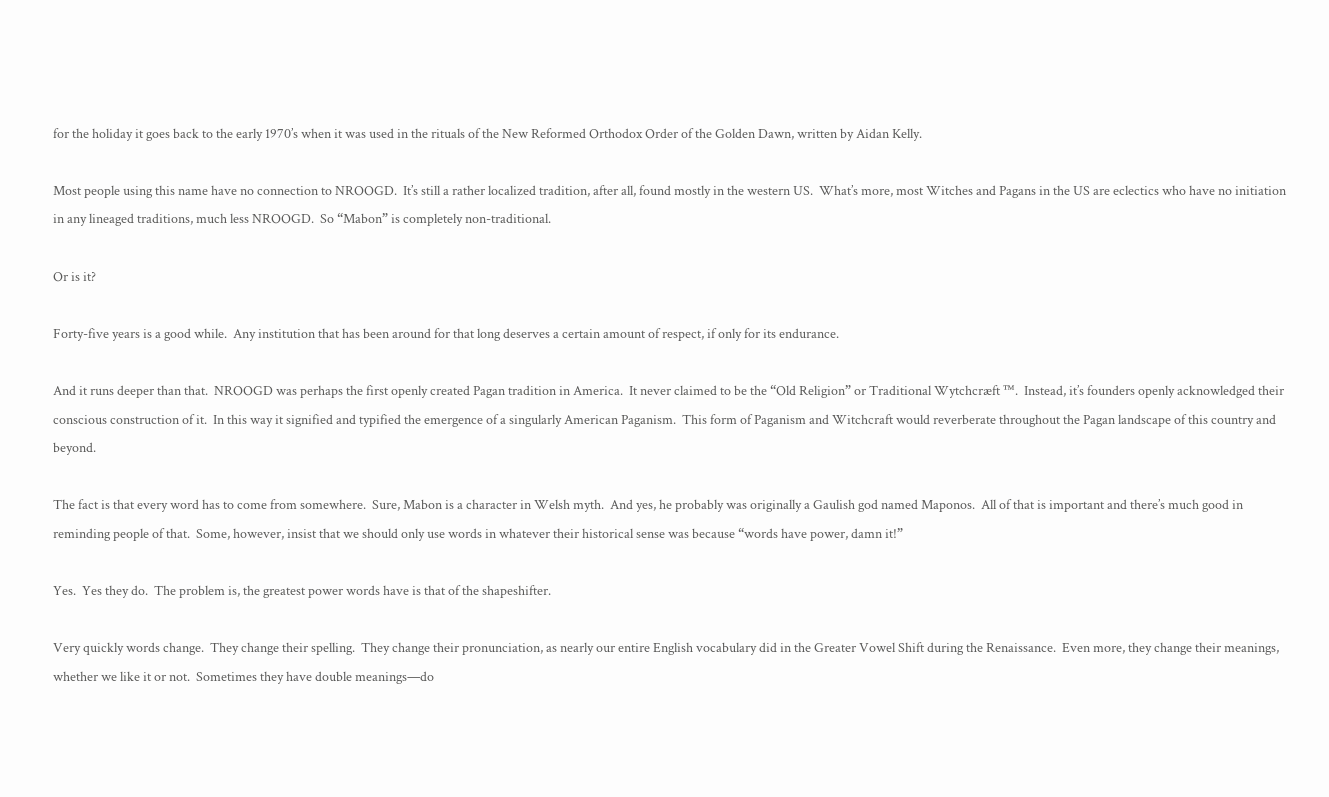for the holiday it goes back to the early 1970’s when it was used in the rituals of the New Reformed Orthodox Order of the Golden Dawn, written by Aidan Kelly.

Most people using this name have no connection to NROOGD.  It’s still a rather localized tradition, after all, found mostly in the western US.  What’s more, most Witches and Pagans in the US are eclectics who have no initiation in any lineaged traditions, much less NROOGD.  So “Mabon” is completely non-traditional.

Or is it?

Forty-five years is a good while.  Any institution that has been around for that long deserves a certain amount of respect, if only for its endurance.

And it runs deeper than that.  NROOGD was perhaps the first openly created Pagan tradition in America.  It never claimed to be the “Old Religion” or Traditional Wytchcræft ™.  Instead, it’s founders openly acknowledged their conscious construction of it.  In this way it signified and typified the emergence of a singularly American Paganism.  This form of Paganism and Witchcraft would reverberate throughout the Pagan landscape of this country and beyond.

The fact is that every word has to come from somewhere.  Sure, Mabon is a character in Welsh myth.  And yes, he probably was originally a Gaulish god named Maponos.  All of that is important and there’s much good in reminding people of that.  Some, however, insist that we should only use words in whatever their historical sense was because “words have power, damn it!”

Yes.  Yes they do.  The problem is, the greatest power words have is that of the shapeshifter.

Very quickly words change.  They change their spelling.  They change their pronunciation, as nearly our entire English vocabulary did in the Greater Vowel Shift during the Renaissance.  Even more, they change their meanings, whether we like it or not.  Sometimes they have double meanings—do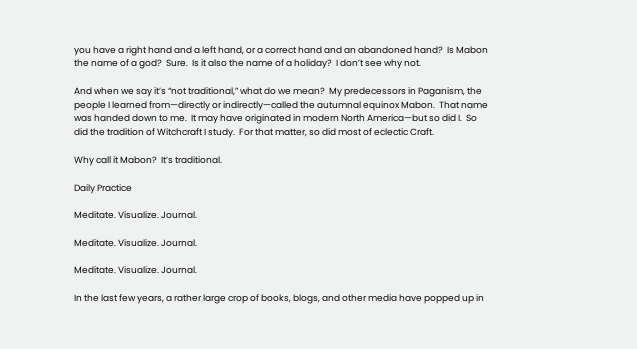you have a right hand and a left hand, or a correct hand and an abandoned hand?  Is Mabon the name of a god?  Sure.  Is it also the name of a holiday?  I don’t see why not.

And when we say it’s “not traditional,” what do we mean?  My predecessors in Paganism, the people I learned from—directly or indirectly—called the autumnal equinox Mabon.  That name was handed down to me.  It may have originated in modern North America—but so did I.  So did the tradition of Witchcraft I study.  For that matter, so did most of eclectic Craft.

Why call it Mabon?  It’s traditional.

Daily Practice

Meditate. Visualize. Journal.

Meditate. Visualize. Journal.

Meditate. Visualize. Journal.

In the last few years, a rather large crop of books, blogs, and other media have popped up in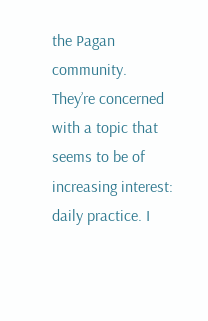the Pagan community. They’re concerned with a topic that seems to be of increasing interest: daily practice. I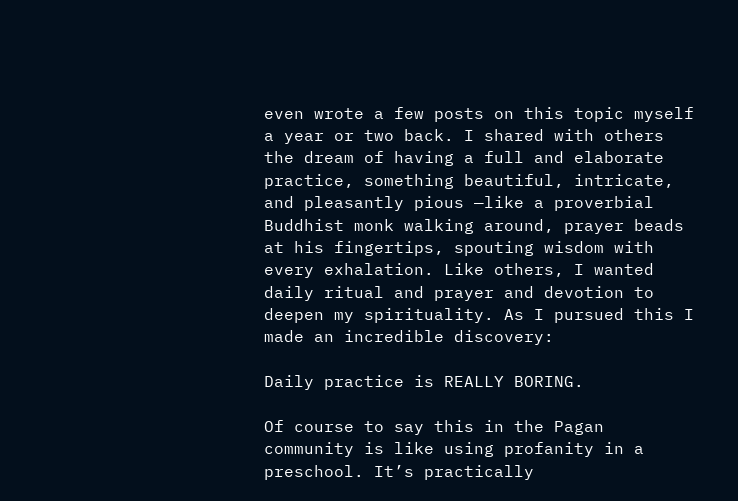even wrote a few posts on this topic myself a year or two back. I shared with others the dream of having a full and elaborate practice, something beautiful, intricate, and pleasantly pious —like a proverbial Buddhist monk walking around, prayer beads at his fingertips, spouting wisdom with every exhalation. Like others, I wanted daily ritual and prayer and devotion to deepen my spirituality. As I pursued this I made an incredible discovery:

Daily practice is REALLY BORING.

Of course to say this in the Pagan community is like using profanity in a preschool. It’s practically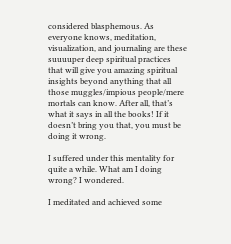considered blasphemous. As everyone knows, meditation, visualization, and journaling are these suuuuper deep spiritual practices that will give you amazing spiritual insights beyond anything that all those muggles/impious people/mere mortals can know. After all, that’s what it says in all the books! If it doesn’t bring you that, you must be doing it wrong.

I suffered under this mentality for quite a while. What am I doing wrong? I wondered.

I meditated and achieved some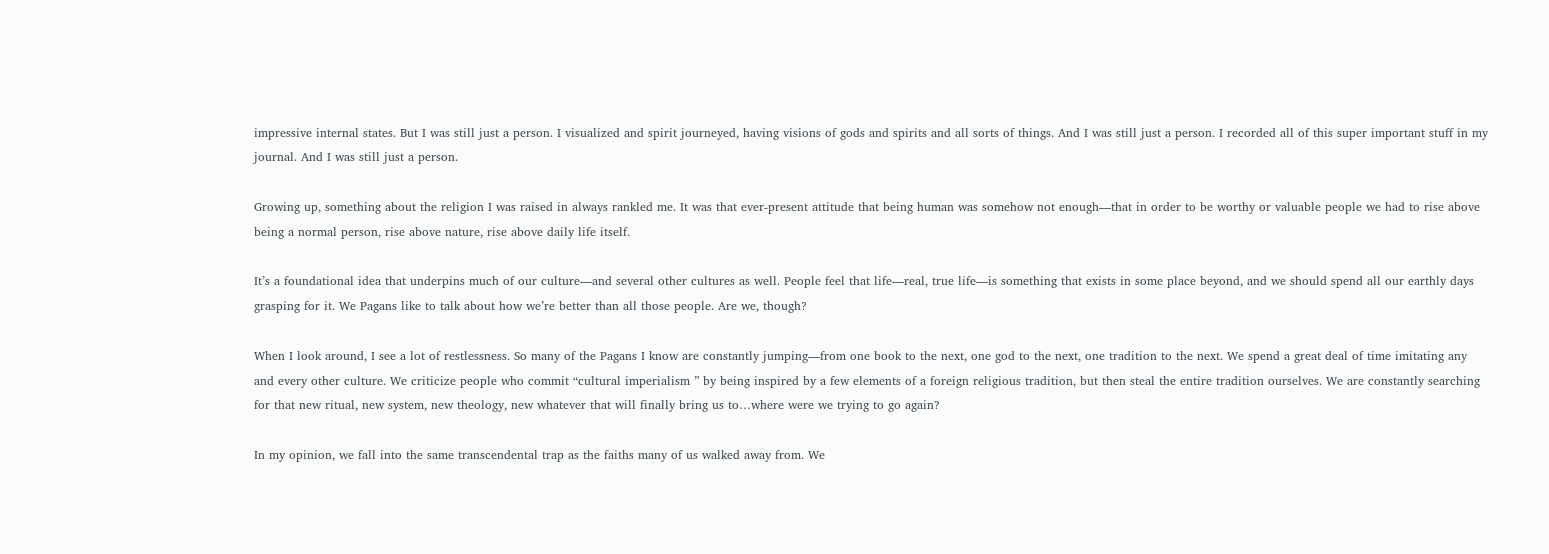impressive internal states. But I was still just a person. I visualized and spirit journeyed, having visions of gods and spirits and all sorts of things. And I was still just a person. I recorded all of this super important stuff in my journal. And I was still just a person.

Growing up, something about the religion I was raised in always rankled me. It was that ever-present attitude that being human was somehow not enough—that in order to be worthy or valuable people we had to rise above being a normal person, rise above nature, rise above daily life itself.

It’s a foundational idea that underpins much of our culture—and several other cultures as well. People feel that life—real, true life—is something that exists in some place beyond, and we should spend all our earthly days grasping for it. We Pagans like to talk about how we’re better than all those people. Are we, though?

When I look around, I see a lot of restlessness. So many of the Pagans I know are constantly jumping—from one book to the next, one god to the next, one tradition to the next. We spend a great deal of time imitating any and every other culture. We criticize people who commit “cultural imperialism ” by being inspired by a few elements of a foreign religious tradition, but then steal the entire tradition ourselves. We are constantly searching for that new ritual, new system, new theology, new whatever that will finally bring us to…where were we trying to go again?

In my opinion, we fall into the same transcendental trap as the faiths many of us walked away from. We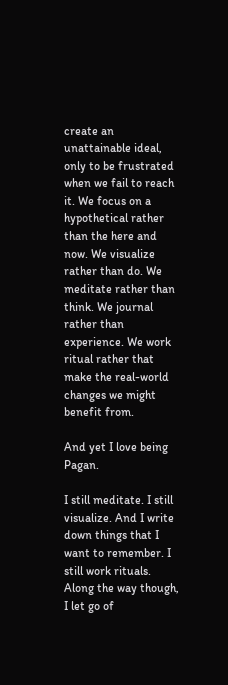create an unattainable ideal, only to be frustrated when we fail to reach it. We focus on a hypothetical rather than the here and now. We visualize rather than do. We meditate rather than think. We journal rather than experience. We work ritual rather that make the real-world changes we might benefit from.

And yet I love being Pagan.

I still meditate. I still visualize. And I write down things that I want to remember. I still work rituals. Along the way though, I let go of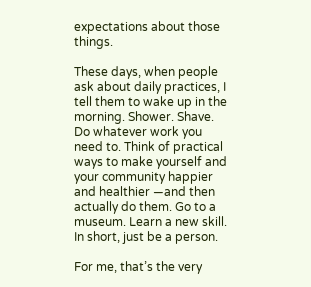expectations about those things.

These days, when people ask about daily practices, I tell them to wake up in the morning. Shower. Shave. Do whatever work you need to. Think of practical ways to make yourself and your community happier and healthier —and then actually do them. Go to a museum. Learn a new skill. In short, just be a person.

For me, that’s the very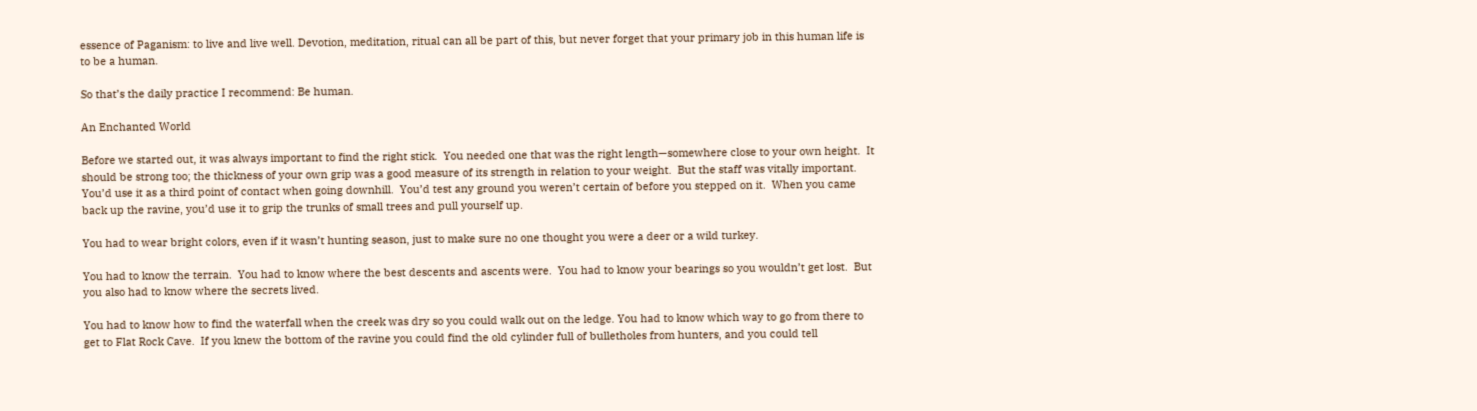essence of Paganism: to live and live well. Devotion, meditation, ritual can all be part of this, but never forget that your primary job in this human life is to be a human.

So that’s the daily practice I recommend: Be human.

An Enchanted World

Before we started out, it was always important to find the right stick.  You needed one that was the right length—somewhere close to your own height.  It should be strong too; the thickness of your own grip was a good measure of its strength in relation to your weight.  But the staff was vitally important.  You’d use it as a third point of contact when going downhill.  You’d test any ground you weren’t certain of before you stepped on it.  When you came back up the ravine, you’d use it to grip the trunks of small trees and pull yourself up.

You had to wear bright colors, even if it wasn’t hunting season, just to make sure no one thought you were a deer or a wild turkey.

You had to know the terrain.  You had to know where the best descents and ascents were.  You had to know your bearings so you wouldn’t get lost.  But you also had to know where the secrets lived.

You had to know how to find the waterfall when the creek was dry so you could walk out on the ledge. You had to know which way to go from there to get to Flat Rock Cave.  If you knew the bottom of the ravine you could find the old cylinder full of bulletholes from hunters, and you could tell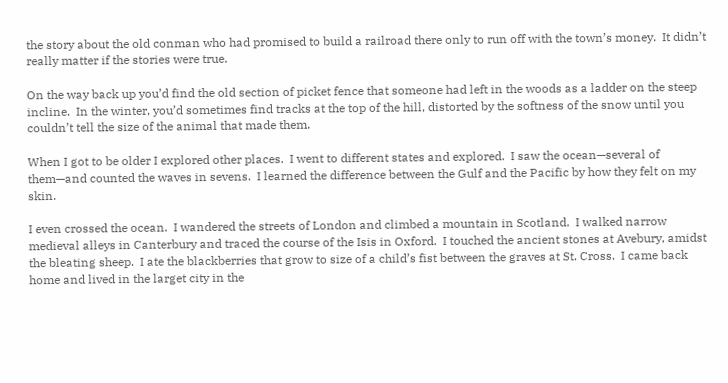the story about the old conman who had promised to build a railroad there only to run off with the town’s money.  It didn’t really matter if the stories were true.

On the way back up you’d find the old section of picket fence that someone had left in the woods as a ladder on the steep incline.  In the winter, you’d sometimes find tracks at the top of the hill, distorted by the softness of the snow until you couldn’t tell the size of the animal that made them.

When I got to be older I explored other places.  I went to different states and explored.  I saw the ocean—several of them—and counted the waves in sevens.  I learned the difference between the Gulf and the Pacific by how they felt on my skin.

I even crossed the ocean.  I wandered the streets of London and climbed a mountain in Scotland.  I walked narrow medieval alleys in Canterbury and traced the course of the Isis in Oxford.  I touched the ancient stones at Avebury, amidst the bleating sheep.  I ate the blackberries that grow to size of a child’s fist between the graves at St. Cross.  I came back home and lived in the larget city in the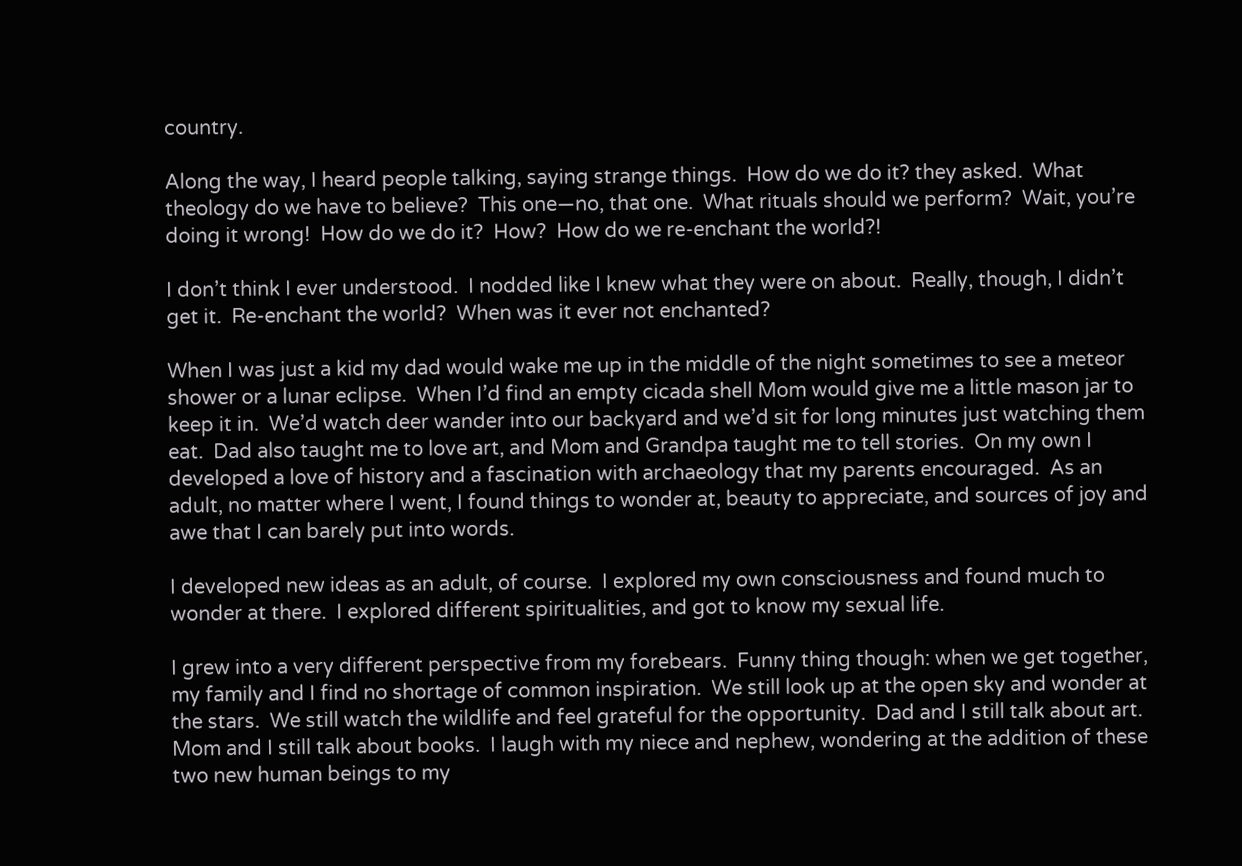country.

Along the way, I heard people talking, saying strange things.  How do we do it? they asked.  What theology do we have to believe?  This one—no, that one.  What rituals should we perform?  Wait, you’re doing it wrong!  How do we do it?  How?  How do we re-enchant the world?!

I don’t think I ever understood.  I nodded like I knew what they were on about.  Really, though, I didn’t get it.  Re-enchant the world?  When was it ever not enchanted?

When I was just a kid my dad would wake me up in the middle of the night sometimes to see a meteor shower or a lunar eclipse.  When I’d find an empty cicada shell Mom would give me a little mason jar to keep it in.  We’d watch deer wander into our backyard and we’d sit for long minutes just watching them eat.  Dad also taught me to love art, and Mom and Grandpa taught me to tell stories.  On my own I developed a love of history and a fascination with archaeology that my parents encouraged.  As an adult, no matter where I went, I found things to wonder at, beauty to appreciate, and sources of joy and awe that I can barely put into words.

I developed new ideas as an adult, of course.  I explored my own consciousness and found much to wonder at there.  I explored different spiritualities, and got to know my sexual life.

I grew into a very different perspective from my forebears.  Funny thing though: when we get together, my family and I find no shortage of common inspiration.  We still look up at the open sky and wonder at the stars.  We still watch the wildlife and feel grateful for the opportunity.  Dad and I still talk about art.  Mom and I still talk about books.  I laugh with my niece and nephew, wondering at the addition of these two new human beings to my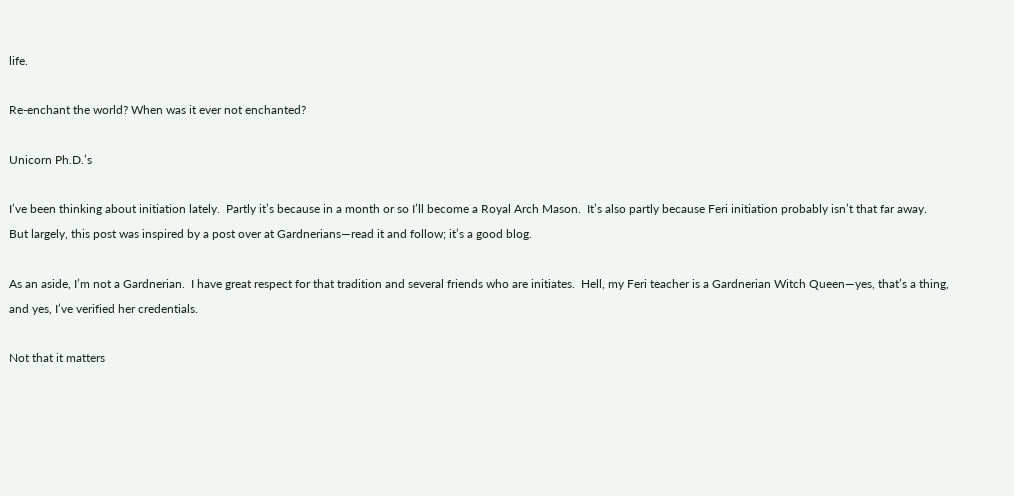life.

Re-enchant the world? When was it ever not enchanted?

Unicorn Ph.D.’s

I’ve been thinking about initiation lately.  Partly it’s because in a month or so I’ll become a Royal Arch Mason.  It’s also partly because Feri initiation probably isn’t that far away.  But largely, this post was inspired by a post over at Gardnerians—read it and follow; it’s a good blog.

As an aside, I’m not a Gardnerian.  I have great respect for that tradition and several friends who are initiates.  Hell, my Feri teacher is a Gardnerian Witch Queen—yes, that’s a thing, and yes, I’ve verified her credentials.

Not that it matters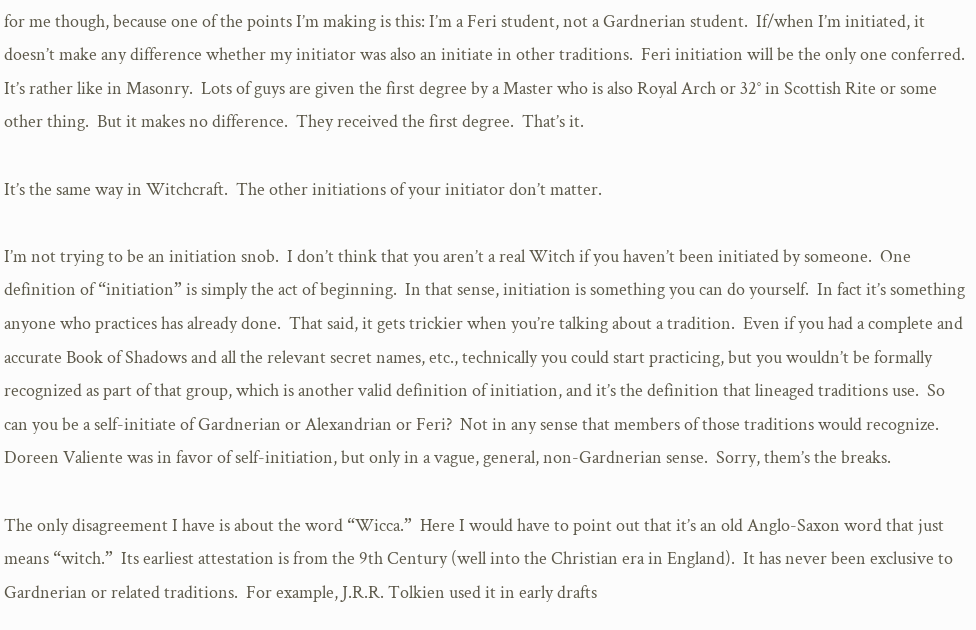for me though, because one of the points I’m making is this: I’m a Feri student, not a Gardnerian student.  If/when I’m initiated, it doesn’t make any difference whether my initiator was also an initiate in other traditions.  Feri initiation will be the only one conferred.  It’s rather like in Masonry.  Lots of guys are given the first degree by a Master who is also Royal Arch or 32° in Scottish Rite or some other thing.  But it makes no difference.  They received the first degree.  That’s it.

It’s the same way in Witchcraft.  The other initiations of your initiator don’t matter.

I’m not trying to be an initiation snob.  I don’t think that you aren’t a real Witch if you haven’t been initiated by someone.  One definition of “initiation” is simply the act of beginning.  In that sense, initiation is something you can do yourself.  In fact it’s something anyone who practices has already done.  That said, it gets trickier when you’re talking about a tradition.  Even if you had a complete and accurate Book of Shadows and all the relevant secret names, etc., technically you could start practicing, but you wouldn’t be formally recognized as part of that group, which is another valid definition of initiation, and it’s the definition that lineaged traditions use.  So can you be a self-initiate of Gardnerian or Alexandrian or Feri?  Not in any sense that members of those traditions would recognize.  Doreen Valiente was in favor of self-initiation, but only in a vague, general, non-Gardnerian sense.  Sorry, them’s the breaks.

The only disagreement I have is about the word “Wicca.”  Here I would have to point out that it’s an old Anglo-Saxon word that just means “witch.”  Its earliest attestation is from the 9th Century (well into the Christian era in England).  It has never been exclusive to Gardnerian or related traditions.  For example, J.R.R. Tolkien used it in early drafts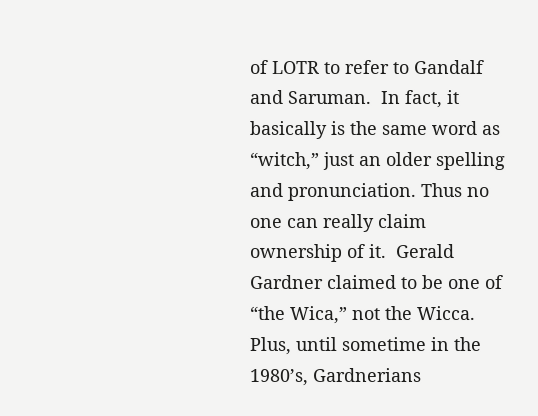of LOTR to refer to Gandalf and Saruman.  In fact, it basically is the same word as “witch,” just an older spelling and pronunciation. Thus no one can really claim ownership of it.  Gerald Gardner claimed to be one of “the Wica,” not the Wicca.  Plus, until sometime in the 1980’s, Gardnerians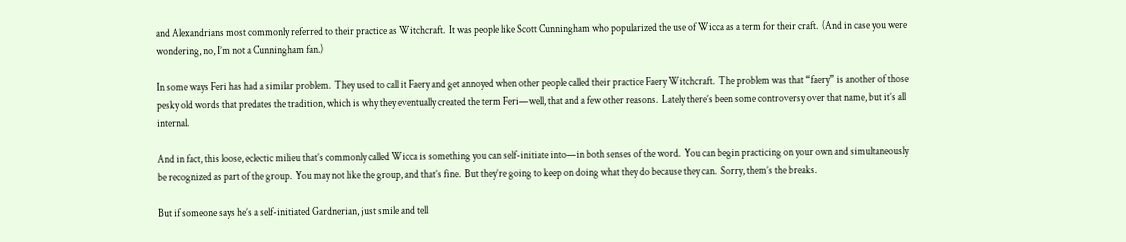and Alexandrians most commonly referred to their practice as Witchcraft.  It was people like Scott Cunningham who popularized the use of Wicca as a term for their craft.  (And in case you were wondering, no, I’m not a Cunningham fan.)

In some ways Feri has had a similar problem.  They used to call it Faery and get annoyed when other people called their practice Faery Witchcraft.  The problem was that “faery” is another of those pesky old words that predates the tradition, which is why they eventually created the term Feri—well, that and a few other reasons.  Lately there’s been some controversy over that name, but it’s all internal.

And in fact, this loose, eclectic milieu that’s commonly called Wicca is something you can self-initiate into—in both senses of the word.  You can begin practicing on your own and simultaneously be recognized as part of the group.  You may not like the group, and that’s fine.  But they’re going to keep on doing what they do because they can.  Sorry, them’s the breaks.

But if someone says he’s a self-initiated Gardnerian, just smile and tell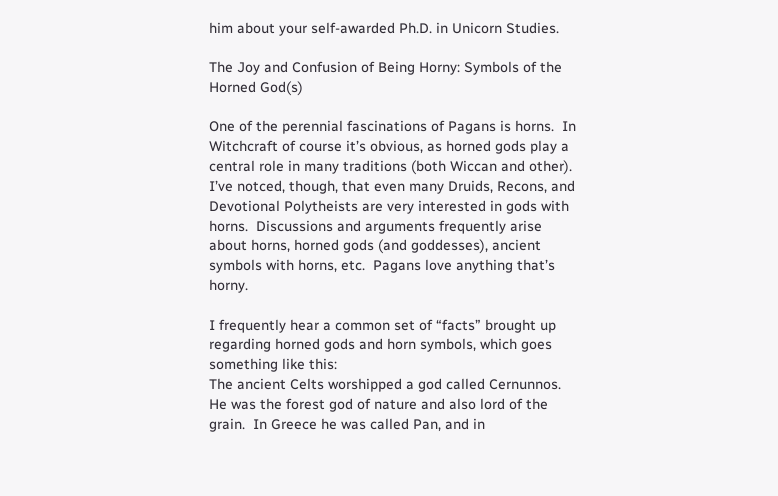him about your self-awarded Ph.D. in Unicorn Studies.

The Joy and Confusion of Being Horny: Symbols of the Horned God(s)

One of the perennial fascinations of Pagans is horns.  In Witchcraft of course it’s obvious, as horned gods play a central role in many traditions (both Wiccan and other).  I’ve notced, though, that even many Druids, Recons, and Devotional Polytheists are very interested in gods with horns.  Discussions and arguments frequently arise about horns, horned gods (and goddesses), ancient symbols with horns, etc.  Pagans love anything that’s horny.

I frequently hear a common set of “facts” brought up regarding horned gods and horn symbols, which goes something like this:
The ancient Celts worshipped a god called Cernunnos.  He was the forest god of nature and also lord of the grain.  In Greece he was called Pan, and in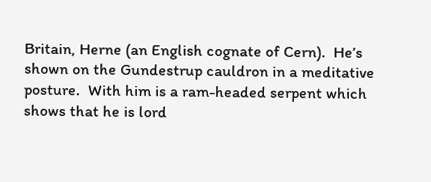Britain, Herne (an English cognate of Cern).  He’s shown on the Gundestrup cauldron in a meditative posture.  With him is a ram-headed serpent which shows that he is lord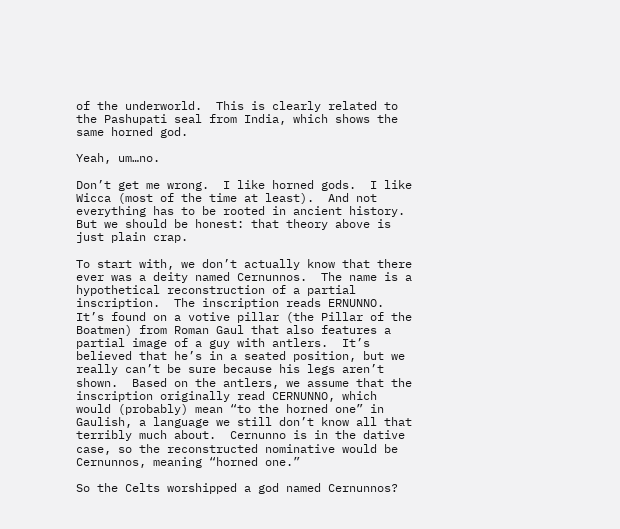of the underworld.  This is clearly related to the Pashupati seal from India, which shows the same horned god.

Yeah, um…no.

Don’t get me wrong.  I like horned gods.  I like Wicca (most of the time at least).  And not everything has to be rooted in ancient history.  But we should be honest: that theory above is just plain crap.

To start with, we don’t actually know that there ever was a deity named Cernunnos.  The name is a hypothetical reconstruction of a partial inscription.  The inscription reads ERNUNNO.  It’s found on a votive pillar (the Pillar of the Boatmen) from Roman Gaul that also features a partial image of a guy with antlers.  It’s believed that he’s in a seated position, but we really can’t be sure because his legs aren’t shown.  Based on the antlers, we assume that the inscription originally read CERNUNNO, which would (probably) mean “to the horned one” in Gaulish, a language we still don’t know all that terribly much about.  Cernunno is in the dative case, so the reconstructed nominative would be Cernunnos, meaning “horned one.”

So the Celts worshipped a god named Cernunnos?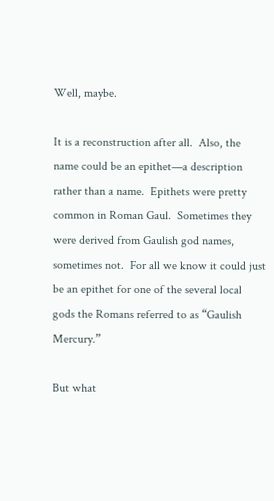Well, maybe.

It is a reconstruction after all.  Also, the name could be an epithet—a description rather than a name.  Epithets were pretty common in Roman Gaul.  Sometimes they were derived from Gaulish god names, sometimes not.  For all we know it could just be an epithet for one of the several local gods the Romans referred to as “Gaulish Mercury.”

But what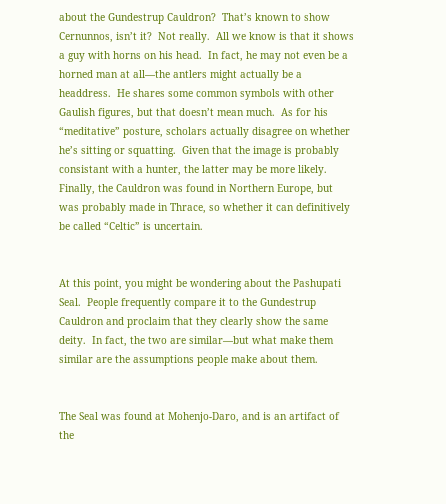about the Gundestrup Cauldron?  That’s known to show Cernunnos, isn’t it?  Not really.  All we know is that it shows a guy with horns on his head.  In fact, he may not even be a horned man at all—the antlers might actually be a headdress.  He shares some common symbols with other Gaulish figures, but that doesn’t mean much.  As for his “meditative” posture, scholars actually disagree on whether he’s sitting or squatting.  Given that the image is probably consistant with a hunter, the latter may be more likely.  Finally, the Cauldron was found in Northern Europe, but was probably made in Thrace, so whether it can definitively be called “Celtic” is uncertain.


At this point, you might be wondering about the Pashupati Seal.  People frequently compare it to the Gundestrup Cauldron and proclaim that they clearly show the same deity.  In fact, the two are similar—but what make them similar are the assumptions people make about them.


The Seal was found at Mohenjo-Daro, and is an artifact of the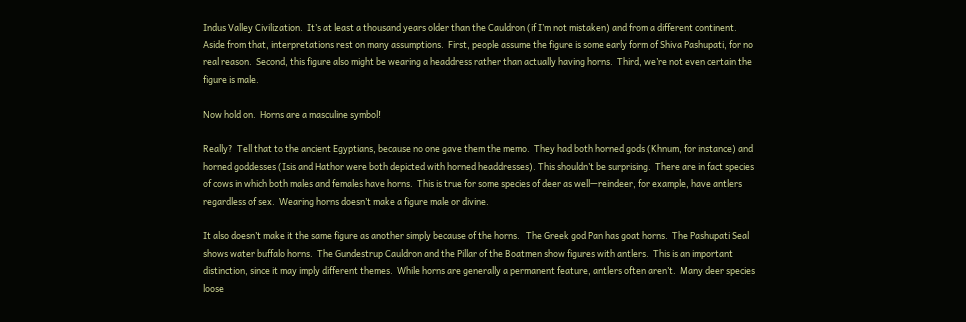Indus Valley Civilization.  It’s at least a thousand years older than the Cauldron (if I’m not mistaken) and from a different continent.  Aside from that, interpretations rest on many assumptions.  First, people assume the figure is some early form of Shiva Pashupati, for no real reason.  Second, this figure also might be wearing a headdress rather than actually having horns.  Third, we’re not even certain the figure is male.

Now hold on.  Horns are a masculine symbol!

Really?  Tell that to the ancient Egyptians, because no one gave them the memo.  They had both horned gods (Khnum, for instance) and horned goddesses (Isis and Hathor were both depicted with horned headdresses). This shouldn’t be surprising.  There are in fact species of cows in which both males and females have horns.  This is true for some species of deer as well—reindeer, for example, have antlers regardless of sex.  Wearing horns doesn’t make a figure male or divine.

It also doesn’t make it the same figure as another simply because of the horns.   The Greek god Pan has goat horns.  The Pashupati Seal shows water buffalo horns.  The Gundestrup Cauldron and the Pillar of the Boatmen show figures with antlers.  This is an important distinction, since it may imply different themes.  While horns are generally a permanent feature, antlers often aren’t.  Many deer species loose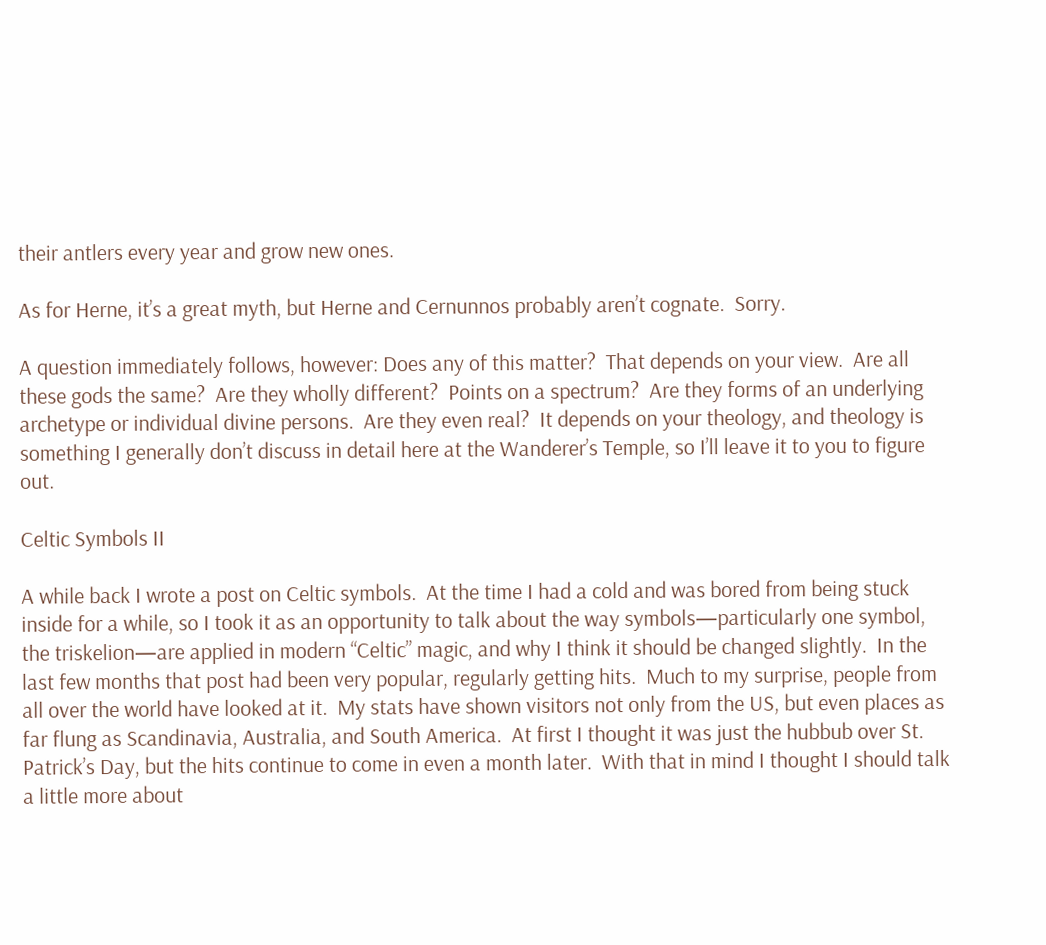their antlers every year and grow new ones.

As for Herne, it’s a great myth, but Herne and Cernunnos probably aren’t cognate.  Sorry.

A question immediately follows, however: Does any of this matter?  That depends on your view.  Are all these gods the same?  Are they wholly different?  Points on a spectrum?  Are they forms of an underlying archetype or individual divine persons.  Are they even real?  It depends on your theology, and theology is something I generally don’t discuss in detail here at the Wanderer’s Temple, so I’ll leave it to you to figure out.

Celtic Symbols II

A while back I wrote a post on Celtic symbols.  At the time I had a cold and was bored from being stuck inside for a while, so I took it as an opportunity to talk about the way symbols—particularly one symbol, the triskelion—are applied in modern “Celtic” magic, and why I think it should be changed slightly.  In the last few months that post had been very popular, regularly getting hits.  Much to my surprise, people from all over the world have looked at it.  My stats have shown visitors not only from the US, but even places as far flung as Scandinavia, Australia, and South America.  At first I thought it was just the hubbub over St. Patrick’s Day, but the hits continue to come in even a month later.  With that in mind I thought I should talk a little more about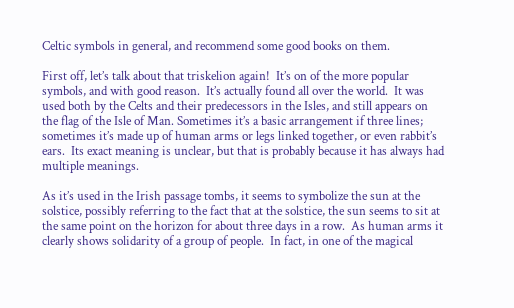Celtic symbols in general, and recommend some good books on them.

First off, let’s talk about that triskelion again!  It’s on of the more popular symbols, and with good reason.  It’s actually found all over the world.  It was used both by the Celts and their predecessors in the Isles, and still appears on the flag of the Isle of Man. Sometimes it’s a basic arrangement if three lines; sometimes it’s made up of human arms or legs linked together, or even rabbit’s ears.  Its exact meaning is unclear, but that is probably because it has always had multiple meanings.

As it’s used in the Irish passage tombs, it seems to symbolize the sun at the solstice, possibly referring to the fact that at the solstice, the sun seems to sit at the same point on the horizon for about three days in a row.  As human arms it clearly shows solidarity of a group of people.  In fact, in one of the magical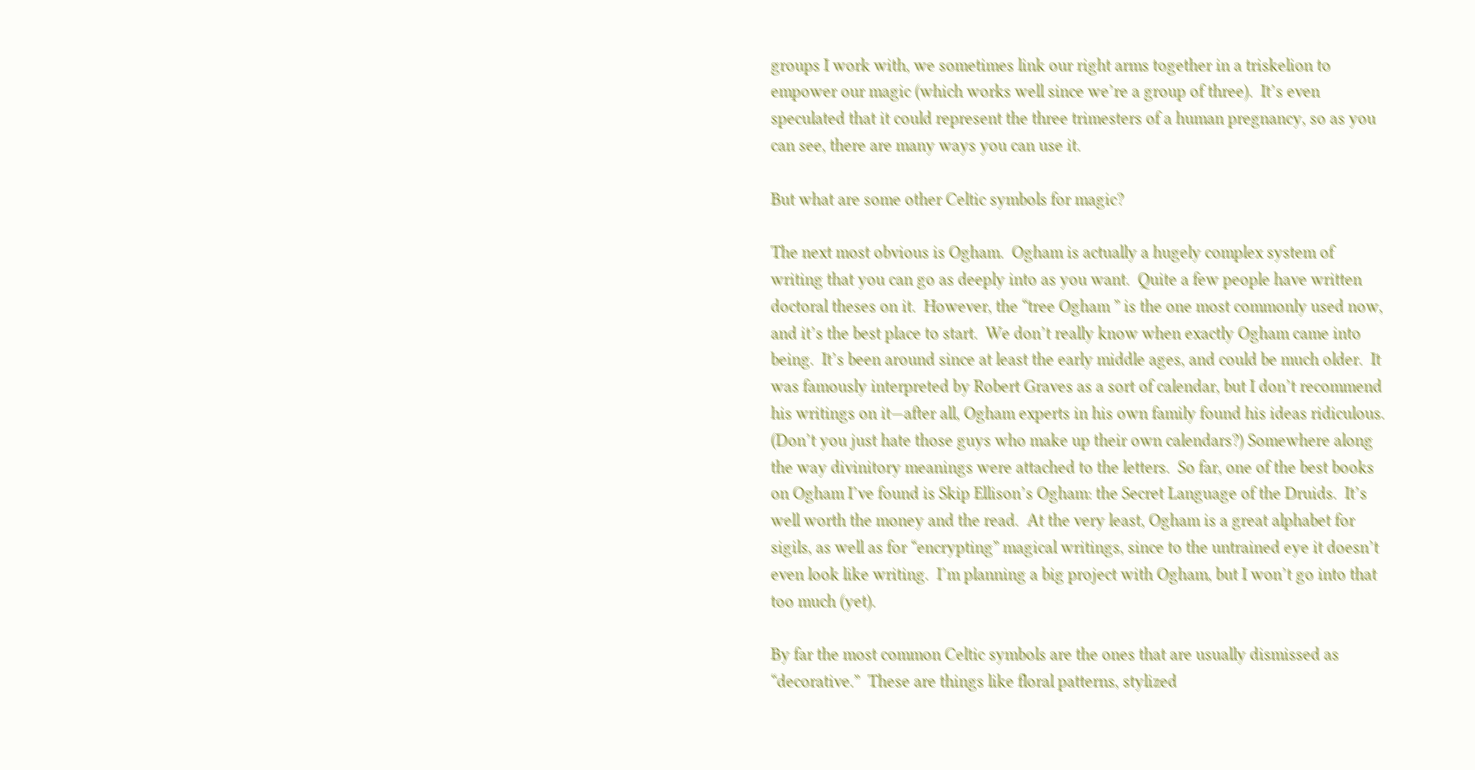groups I work with, we sometimes link our right arms together in a triskelion to empower our magic (which works well since we’re a group of three).  It’s even speculated that it could represent the three trimesters of a human pregnancy, so as you can see, there are many ways you can use it.

But what are some other Celtic symbols for magic?

The next most obvious is Ogham.  Ogham is actually a hugely complex system of writing that you can go as deeply into as you want.  Quite a few people have written doctoral theses on it.  However, the “tree Ogham ” is the one most commonly used now, and it’s the best place to start.  We don’t really know when exactly Ogham came into being.  It’s been around since at least the early middle ages, and could be much older.  It was famously interpreted by Robert Graves as a sort of calendar, but I don’t recommend his writings on it—after all, Ogham experts in his own family found his ideas ridiculous.  (Don’t you just hate those guys who make up their own calendars?) Somewhere along the way divinitory meanings were attached to the letters.  So far, one of the best books on Ogham I’ve found is Skip Ellison’s Ogham: the Secret Language of the Druids.  It’s well worth the money and the read.  At the very least, Ogham is a great alphabet for sigils, as well as for “encrypting” magical writings, since to the untrained eye it doesn’t even look like writing.  I’m planning a big project with Ogham, but I won’t go into that too much (yet).

By far the most common Celtic symbols are the ones that are usually dismissed as “decorative.”  These are things like floral patterns, stylized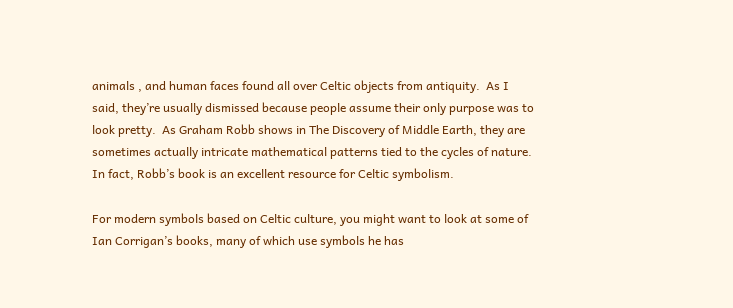animals , and human faces found all over Celtic objects from antiquity.  As I said, they’re usually dismissed because people assume their only purpose was to look pretty.  As Graham Robb shows in The Discovery of Middle Earth, they are sometimes actually intricate mathematical patterns tied to the cycles of nature.  In fact, Robb’s book is an excellent resource for Celtic symbolism.

For modern symbols based on Celtic culture, you might want to look at some of Ian Corrigan’s books, many of which use symbols he has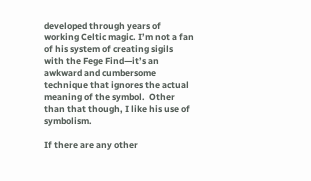developed through years of working Celtic magic. I’m not a fan of his system of creating sigils with the Fege Find—it’s an awkward and cumbersome technique that ignores the actual meaning of the symbol.  Other than that though, I like his use of symbolism.

If there are any other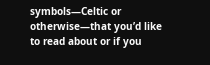symbols—Celtic or otherwise—that you’d like to read about or if you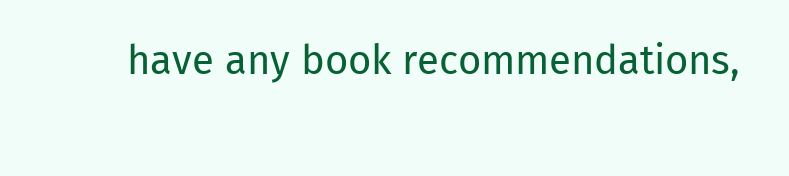have any book recommendations,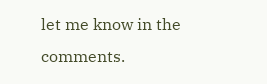let me know in the comments.